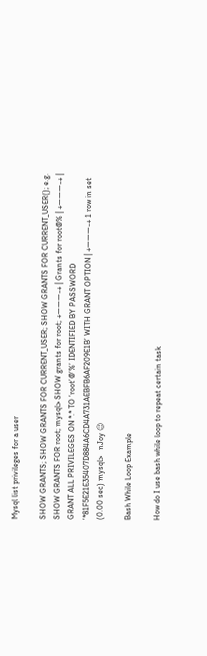Mysql list privileges for a user

SHOW GRANTS; SHOW GRANTS FOR CURRENT_USER; SHOW GRANTS FOR CURRENT_USER(); e.g. SHOW GRANTS FOR root; mysql> SHOW grants for root; +———-+ | Grants for root@% | +———-+ | GRANT ALL PRIVILEGES ON *.* TO ‘root’@’%’ IDENTIFIED BY PASSWORD ‘*81F5E21E35407D884A6CD4A731AEBFB6AF209E1B’ WITH GRANT OPTION | +———-+ 1 row in set (0.00 sec) mysql>   nJoy 😉

Bash While Loop Example

How do I use bash while loop to repeat certain task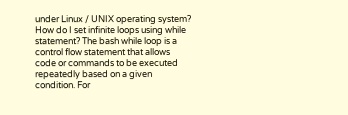under Linux / UNIX operating system? How do I set infinite loops using while statement? The bash while loop is a control flow statement that allows code or commands to be executed repeatedly based on a given condition. For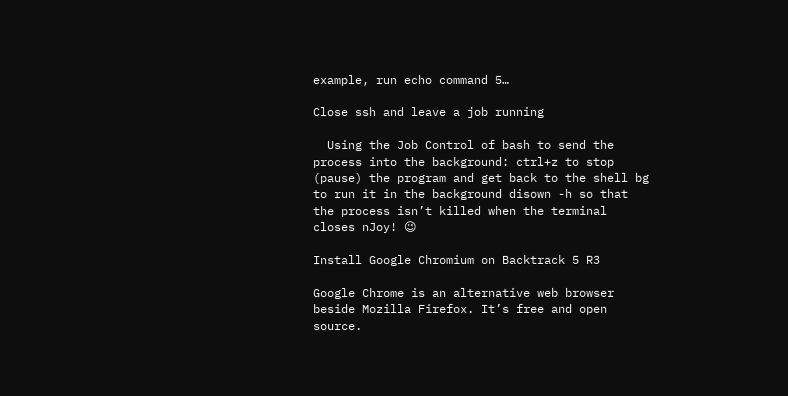example, run echo command 5…

Close ssh and leave a job running

  Using the Job Control of bash to send the process into the background: ctrl+z to stop (pause) the program and get back to the shell bg to run it in the background disown -h so that the process isn’t killed when the terminal closes nJoy! 😉

Install Google Chromium on Backtrack 5 R3

Google Chrome is an alternative web browser beside Mozilla Firefox. It’s free and open source.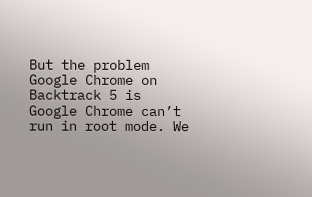But the problem Google Chrome on Backtrack 5 is Google Chrome can’t run in root mode. We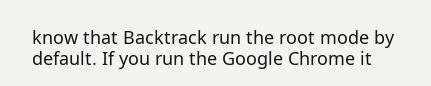know that Backtrack run the root mode by default. If you run the Google Chrome it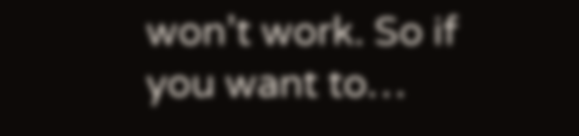won’t work. So if you want to…